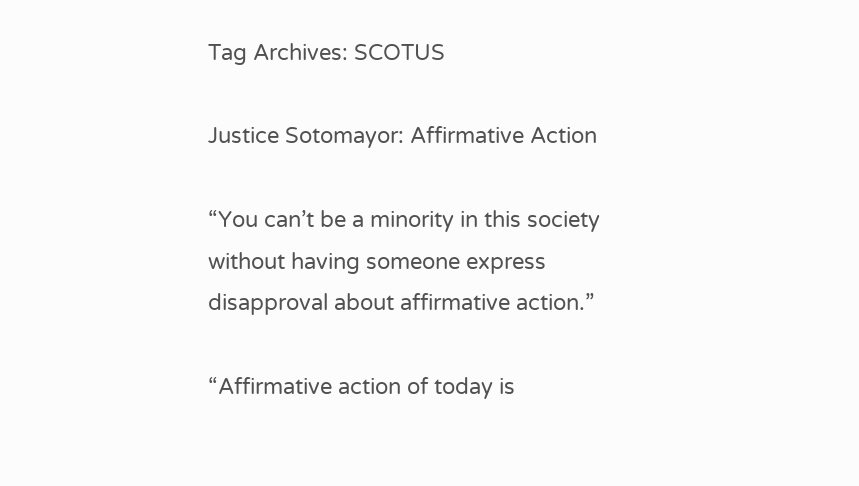Tag Archives: SCOTUS

Justice Sotomayor: Affirmative Action

“You can’t be a minority in this society without having someone express disapproval about affirmative action.”

“Affirmative action of today is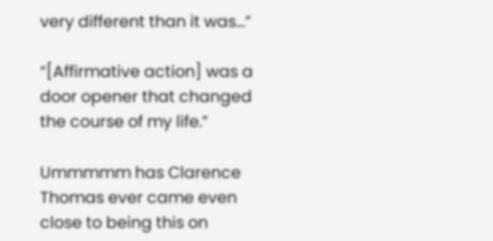very different than it was…”

“[Affirmative action] was a door opener that changed the course of my life.”

Ummmmm has Clarence Thomas ever came even close to being this on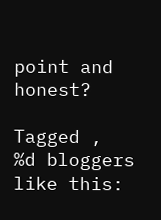point and honest?

Tagged ,
%d bloggers like this: